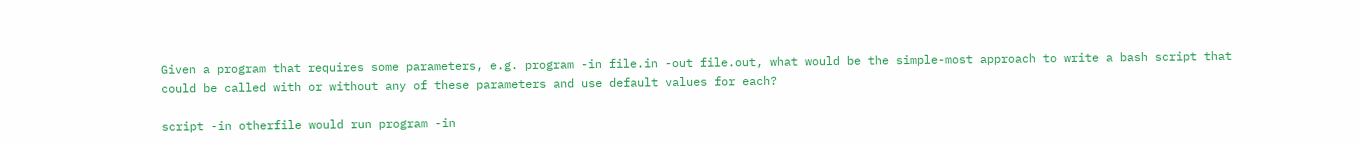Given a program that requires some parameters, e.g. program -in file.in -out file.out, what would be the simple-most approach to write a bash script that could be called with or without any of these parameters and use default values for each?

script -in otherfile would run program -in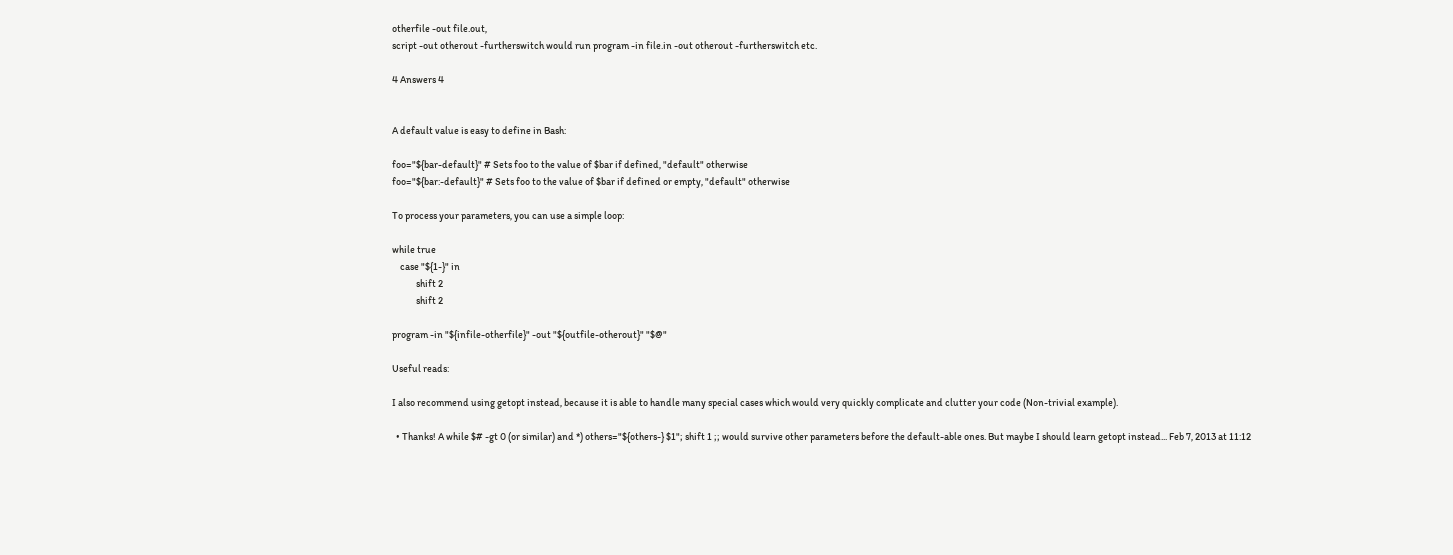otherfile -out file.out,
script -out otherout -furtherswitch would run program -in file.in -out otherout -furtherswitch etc.

4 Answers 4


A default value is easy to define in Bash:

foo="${bar-default}" # Sets foo to the value of $bar if defined, "default" otherwise
foo="${bar:-default}" # Sets foo to the value of $bar if defined or empty, "default" otherwise

To process your parameters, you can use a simple loop:

while true
    case "${1-}" in
            shift 2
            shift 2

program -in "${infile-otherfile}" -out "${outfile-otherout}" "$@"

Useful reads:

I also recommend using getopt instead, because it is able to handle many special cases which would very quickly complicate and clutter your code (Non-trivial example).

  • Thanks! A while $# -gt 0 (or similar) and *) others="${others-} $1"; shift 1 ;; would survive other parameters before the default-able ones. But maybe I should learn getopt instead... Feb 7, 2013 at 11:12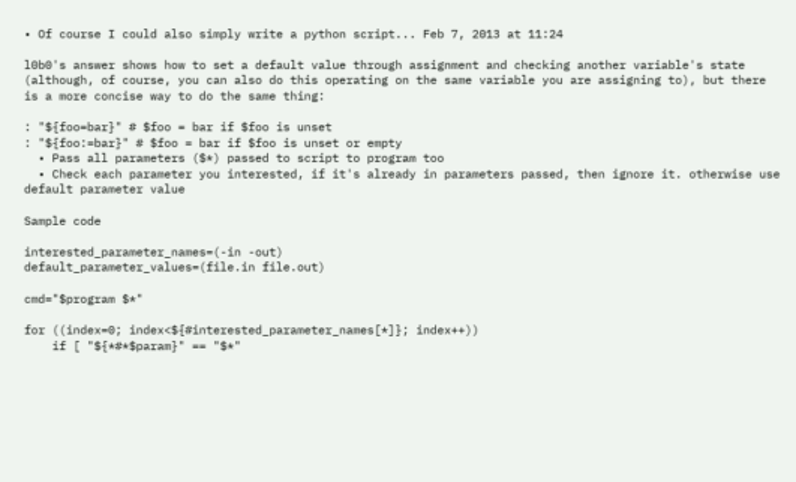• Of course I could also simply write a python script... Feb 7, 2013 at 11:24

l0b0's answer shows how to set a default value through assignment and checking another variable's state (although, of course, you can also do this operating on the same variable you are assigning to), but there is a more concise way to do the same thing:

: "${foo=bar}" # $foo = bar if $foo is unset
: "${foo:=bar}" # $foo = bar if $foo is unset or empty
  • Pass all parameters ($*) passed to script to program too
  • Check each parameter you interested, if it's already in parameters passed, then ignore it. otherwise use default parameter value

Sample code

interested_parameter_names=(-in -out)
default_parameter_values=(file.in file.out)

cmd="$program $*"

for ((index=0; index<${#interested_parameter_names[*]}; index++))
    if [ "${*#*$param}" == "$*"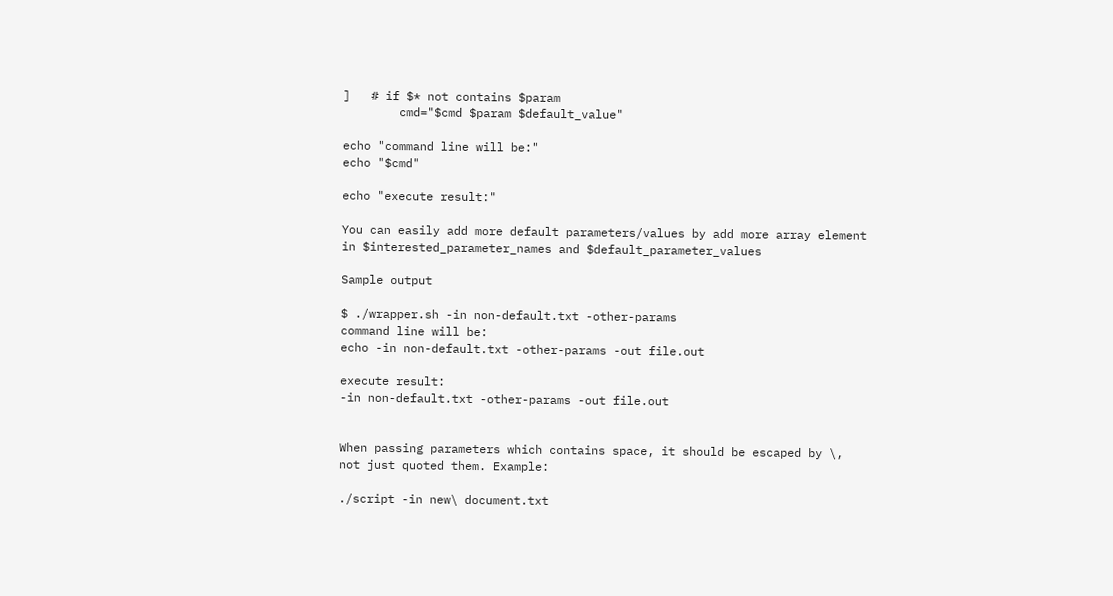]   # if $* not contains $param
        cmd="$cmd $param $default_value"

echo "command line will be:"
echo "$cmd"

echo "execute result:"

You can easily add more default parameters/values by add more array element in $interested_parameter_names and $default_parameter_values

Sample output

$ ./wrapper.sh -in non-default.txt -other-params
command line will be:
echo -in non-default.txt -other-params -out file.out

execute result:
-in non-default.txt -other-params -out file.out


When passing parameters which contains space, it should be escaped by \, not just quoted them. Example:

./script -in new\ document.txt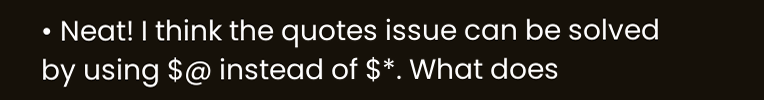• Neat! I think the quotes issue can be solved by using $@ instead of $*. What does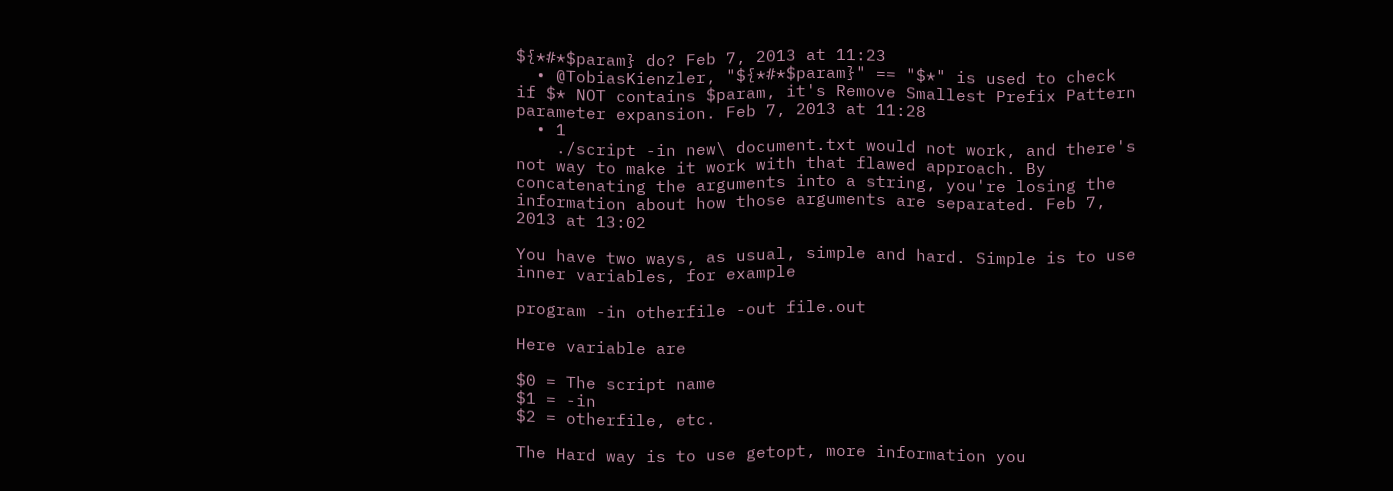${*#*$param} do? Feb 7, 2013 at 11:23
  • @TobiasKienzler, "${*#*$param}" == "$*" is used to check if $* NOT contains $param, it's Remove Smallest Prefix Pattern parameter expansion. Feb 7, 2013 at 11:28
  • 1
    ./script -in new\ document.txt would not work, and there's not way to make it work with that flawed approach. By concatenating the arguments into a string, you're losing the information about how those arguments are separated. Feb 7, 2013 at 13:02

You have two ways, as usual, simple and hard. Simple is to use inner variables, for example

program -in otherfile -out file.out

Here variable are

$0 = The script name
$1 = -in
$2 = otherfile, etc.

The Hard way is to use getopt, more information you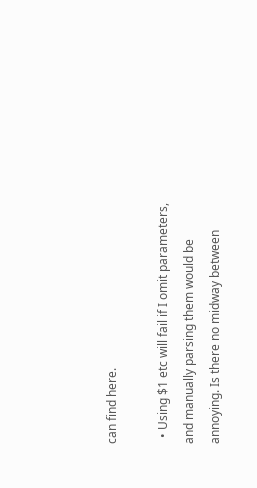can find here.

  • Using $1 etc will fail if I omit parameters, and manually parsing them would be annoying. Is there no midway between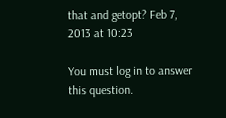that and getopt? Feb 7, 2013 at 10:23

You must log in to answer this question.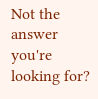Not the answer you're looking for?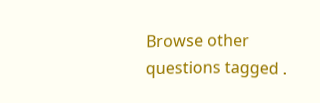Browse other questions tagged .